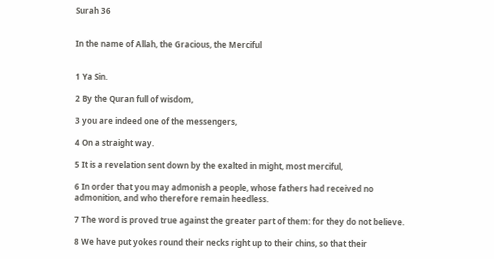Surah 36


In the name of Allah, the Gracious, the Merciful


1 Ya Sin.

2 By the Quran full of wisdom,

3 you are indeed one of the messengers,

4 On a straight way.

5 It is a revelation sent down by the exalted in might, most merciful,

6 In order that you may admonish a people, whose fathers had received no admonition, and who therefore remain heedless.

7 The word is proved true against the greater part of them: for they do not believe.

8 We have put yokes round their necks right up to their chins, so that their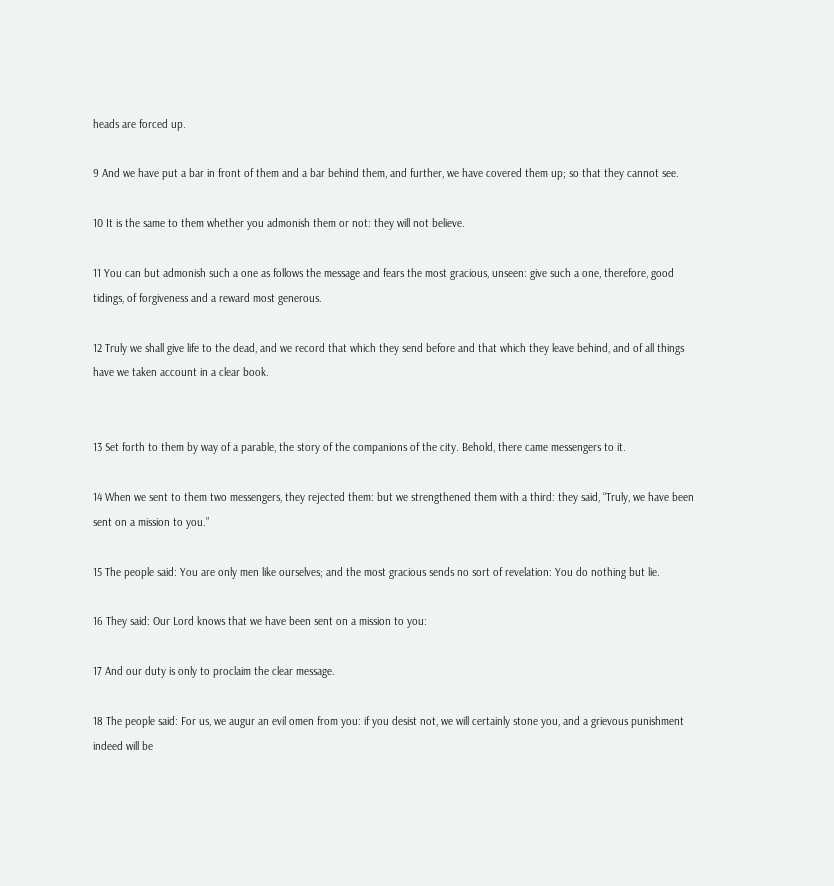heads are forced up.

9 And we have put a bar in front of them and a bar behind them, and further, we have covered them up; so that they cannot see.

10 It is the same to them whether you admonish them or not: they will not believe.

11 You can but admonish such a one as follows the message and fears the most gracious, unseen: give such a one, therefore, good tidings, of forgiveness and a reward most generous.

12 Truly we shall give life to the dead, and we record that which they send before and that which they leave behind, and of all things have we taken account in a clear book.


13 Set forth to them by way of a parable, the story of the companions of the city. Behold, there came messengers to it.

14 When we sent to them two messengers, they rejected them: but we strengthened them with a third: they said, “Truly, we have been sent on a mission to you.”

15 The people said: You are only men like ourselves; and the most gracious sends no sort of revelation: You do nothing but lie.

16 They said: Our Lord knows that we have been sent on a mission to you:

17 And our duty is only to proclaim the clear message.

18 The people said: For us, we augur an evil omen from you: if you desist not, we will certainly stone you, and a grievous punishment indeed will be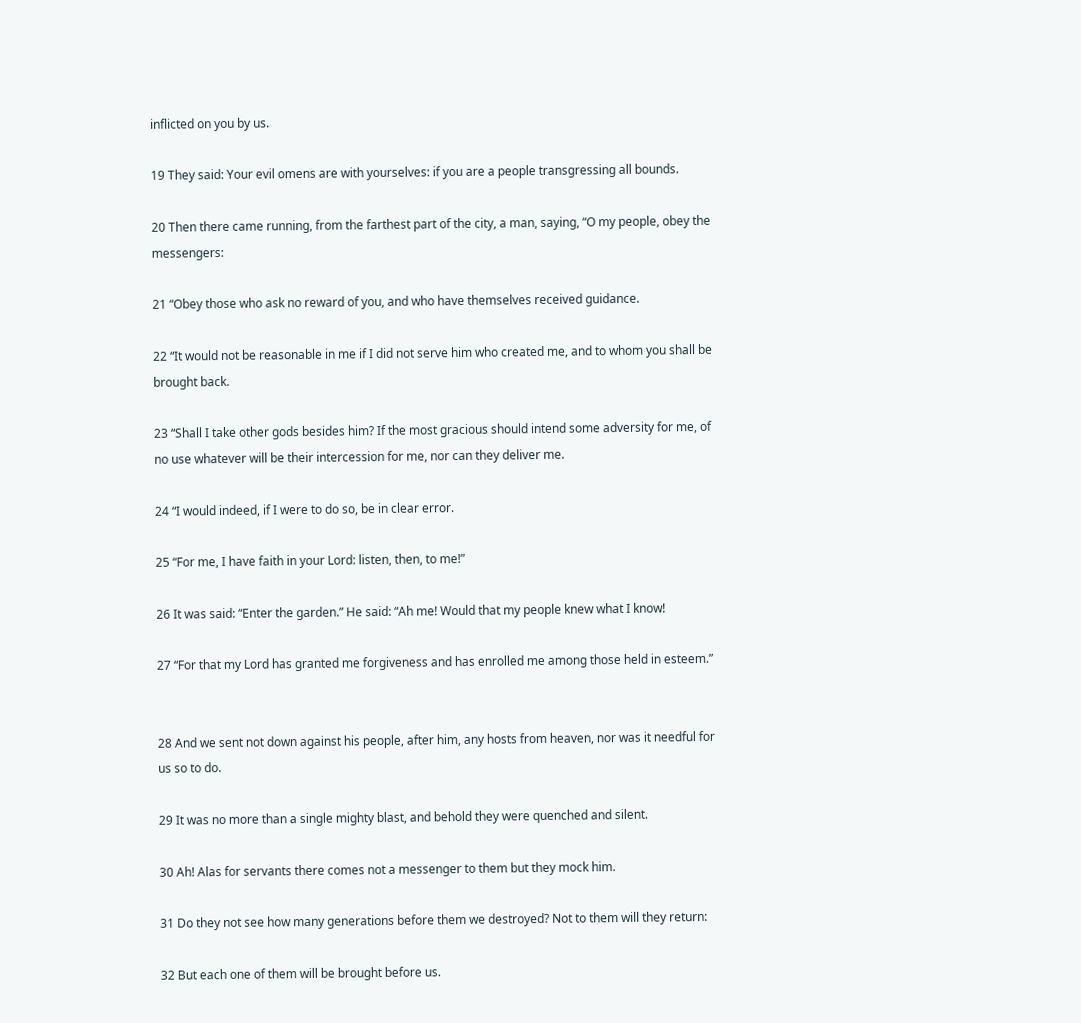inflicted on you by us.

19 They said: Your evil omens are with yourselves: if you are a people transgressing all bounds.

20 Then there came running, from the farthest part of the city, a man, saying, “O my people, obey the messengers:

21 “Obey those who ask no reward of you, and who have themselves received guidance.

22 “It would not be reasonable in me if I did not serve him who created me, and to whom you shall be brought back.

23 “Shall I take other gods besides him? If the most gracious should intend some adversity for me, of no use whatever will be their intercession for me, nor can they deliver me.

24 “I would indeed, if I were to do so, be in clear error.

25 “For me, I have faith in your Lord: listen, then, to me!”

26 It was said: “Enter the garden.” He said: “Ah me! Would that my people knew what I know!

27 “For that my Lord has granted me forgiveness and has enrolled me among those held in esteem.”


28 And we sent not down against his people, after him, any hosts from heaven, nor was it needful for us so to do.

29 It was no more than a single mighty blast, and behold they were quenched and silent.

30 Ah! Alas for servants there comes not a messenger to them but they mock him.

31 Do they not see how many generations before them we destroyed? Not to them will they return:

32 But each one of them will be brought before us.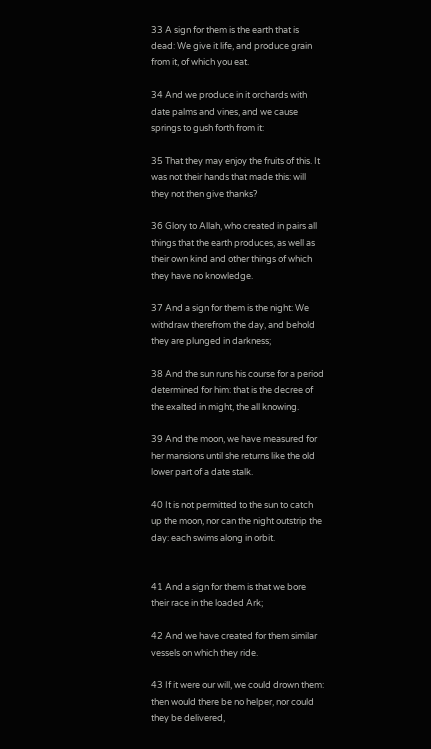33 A sign for them is the earth that is dead: We give it life, and produce grain from it, of which you eat.

34 And we produce in it orchards with date palms and vines, and we cause springs to gush forth from it:

35 That they may enjoy the fruits of this. It was not their hands that made this: will they not then give thanks?

36 Glory to Allah, who created in pairs all things that the earth produces, as well as their own kind and other things of which they have no knowledge.

37 And a sign for them is the night: We withdraw therefrom the day, and behold they are plunged in darkness;

38 And the sun runs his course for a period determined for him: that is the decree of the exalted in might, the all knowing.

39 And the moon, we have measured for her mansions until she returns like the old lower part of a date stalk.

40 It is not permitted to the sun to catch up the moon, nor can the night outstrip the day: each swims along in orbit.


41 And a sign for them is that we bore their race in the loaded Ark;

42 And we have created for them similar vessels on which they ride.

43 If it were our will, we could drown them: then would there be no helper, nor could they be delivered,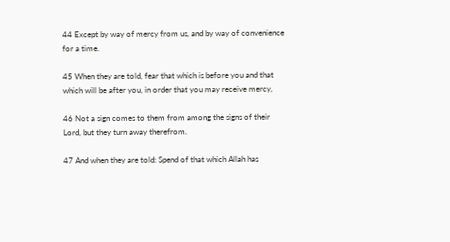44 Except by way of mercy from us, and by way of convenience for a time.

45 When they are told, fear that which is before you and that which will be after you, in order that you may receive mercy,

46 Not a sign comes to them from among the signs of their Lord, but they turn away therefrom.

47 And when they are told: Spend of that which Allah has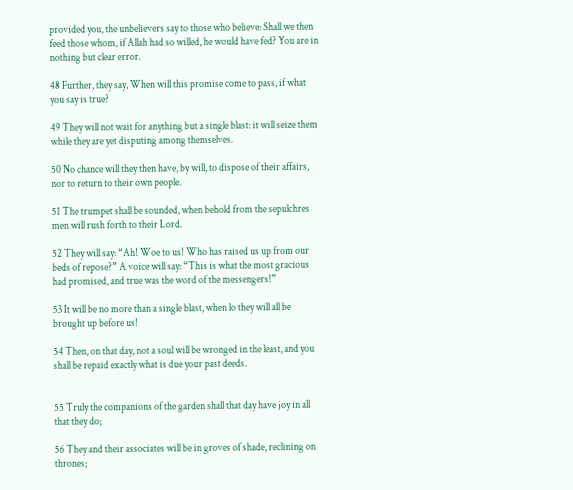provided you, the unbelievers say to those who believe: Shall we then feed those whom, if Allah had so willed, he would have fed? You are in nothing but clear error.

48 Further, they say, When will this promise come to pass, if what you say is true?

49 They will not wait for anything but a single blast: it will seize them while they are yet disputing among themselves.

50 No chance will they then have, by will, to dispose of their affairs, nor to return to their own people.

51 The trumpet shall be sounded, when behold from the sepulchres men will rush forth to their Lord.

52 They will say: “Ah! Woe to us! Who has raised us up from our beds of repose?” A voice will say: “This is what the most gracious had promised, and true was the word of the messengers!”

53 It will be no more than a single blast, when lo they will all be brought up before us!

54 Then, on that day, not a soul will be wronged in the least, and you shall be repaid exactly what is due your past deeds.


55 Truly the companions of the garden shall that day have joy in all that they do;

56 They and their associates will be in groves of shade, reclining on thrones;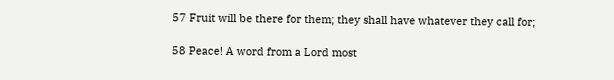57 Fruit will be there for them; they shall have whatever they call for;

58 Peace! A word from a Lord most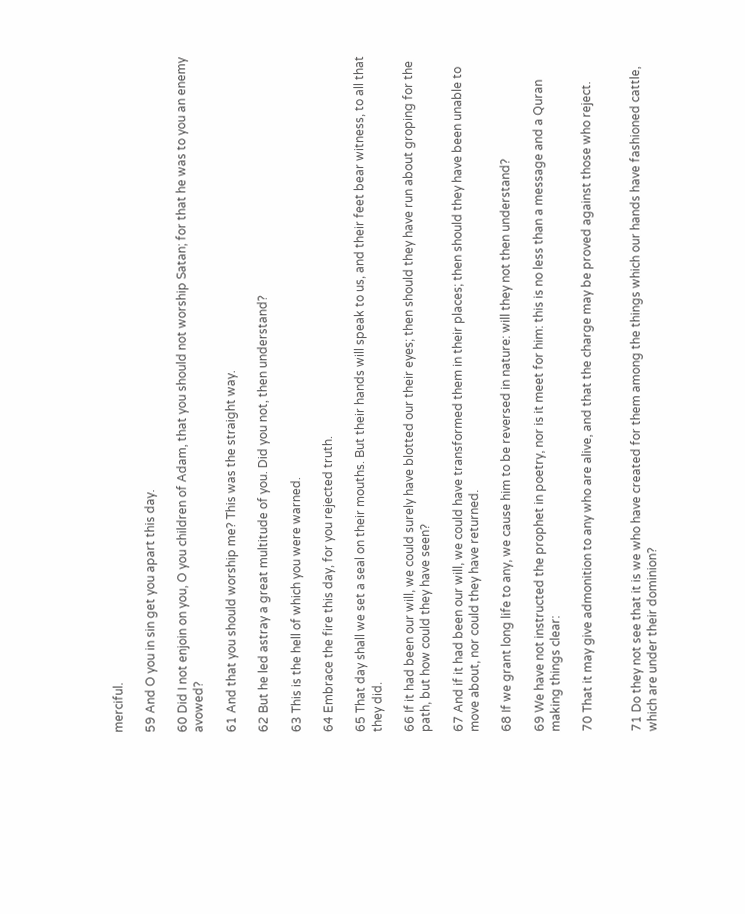merciful.

59 And O you in sin get you apart this day.

60 Did I not enjoin on you, O you children of Adam, that you should not worship Satan; for that he was to you an enemy avowed?

61 And that you should worship me? This was the straight way.

62 But he led astray a great multitude of you. Did you not, then understand?

63 This is the hell of which you were warned.

64 Embrace the fire this day, for you rejected truth.

65 That day shall we set a seal on their mouths. But their hands will speak to us, and their feet bear witness, to all that they did.

66 If it had been our will, we could surely have blotted our their eyes; then should they have run about groping for the path, but how could they have seen?

67 And if it had been our will, we could have transformed them in their places; then should they have been unable to move about, nor could they have returned.

68 If we grant long life to any, we cause him to be reversed in nature: will they not then understand?

69 We have not instructed the prophet in poetry, nor is it meet for him: this is no less than a message and a Quran making things clear:

70 That it may give admonition to any who are alive, and that the charge may be proved against those who reject.


71 Do they not see that it is we who have created for them among the things which our hands have fashioned cattle, which are under their dominion?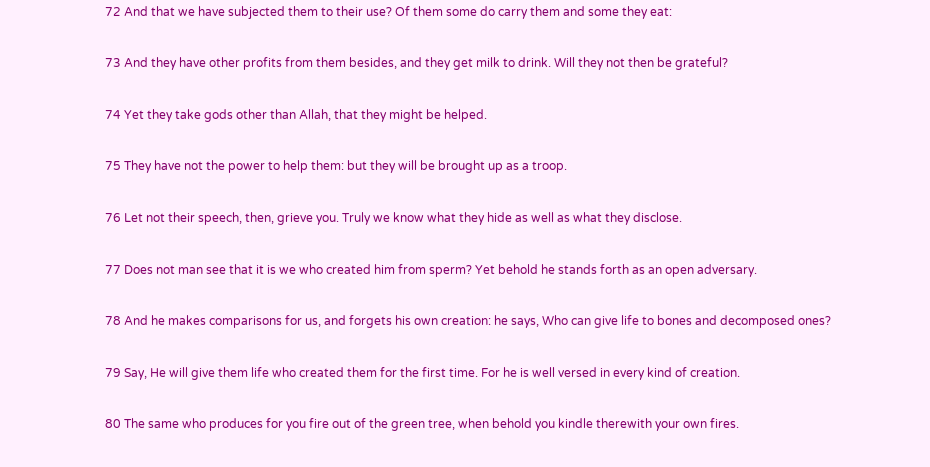72 And that we have subjected them to their use? Of them some do carry them and some they eat:

73 And they have other profits from them besides, and they get milk to drink. Will they not then be grateful?

74 Yet they take gods other than Allah, that they might be helped.

75 They have not the power to help them: but they will be brought up as a troop.

76 Let not their speech, then, grieve you. Truly we know what they hide as well as what they disclose.

77 Does not man see that it is we who created him from sperm? Yet behold he stands forth as an open adversary.

78 And he makes comparisons for us, and forgets his own creation: he says, Who can give life to bones and decomposed ones?

79 Say, He will give them life who created them for the first time. For he is well versed in every kind of creation.

80 The same who produces for you fire out of the green tree, when behold you kindle therewith your own fires.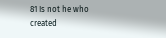81 Is not he who created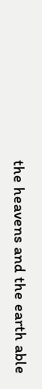the heavens and the earth able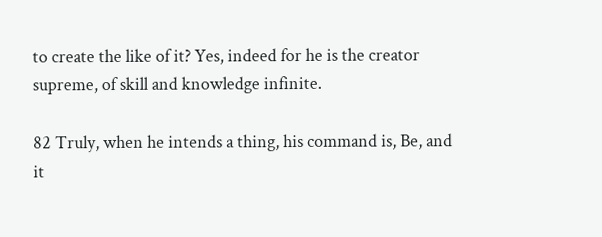to create the like of it? Yes, indeed for he is the creator supreme, of skill and knowledge infinite.

82 Truly, when he intends a thing, his command is, Be, and it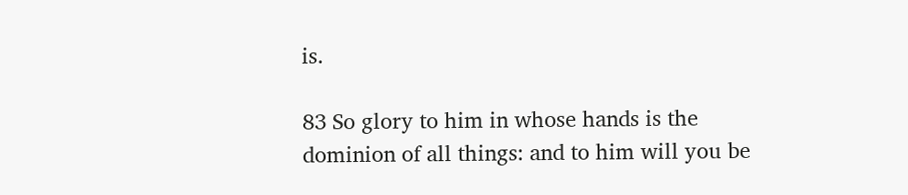is.

83 So glory to him in whose hands is the dominion of all things: and to him will you be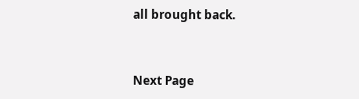all brought back.


Next Page